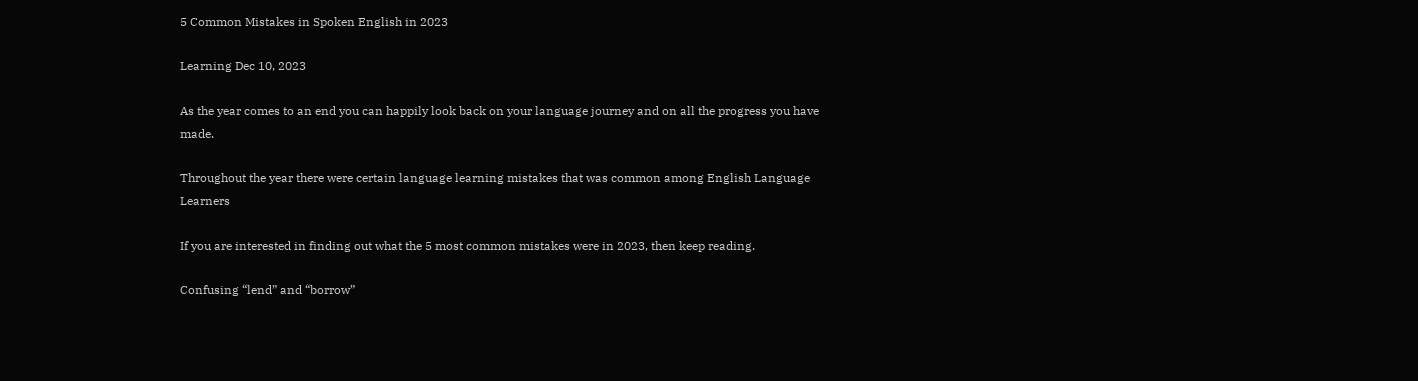5 Common Mistakes in Spoken English in 2023

Learning Dec 10, 2023

As the year comes to an end you can happily look back on your language journey and on all the progress you have made.

Throughout the year there were certain language learning mistakes that was common among English Language Learners

If you are interested in finding out what the 5 most common mistakes were in 2023, then keep reading.

Confusing “lend” and “borrow”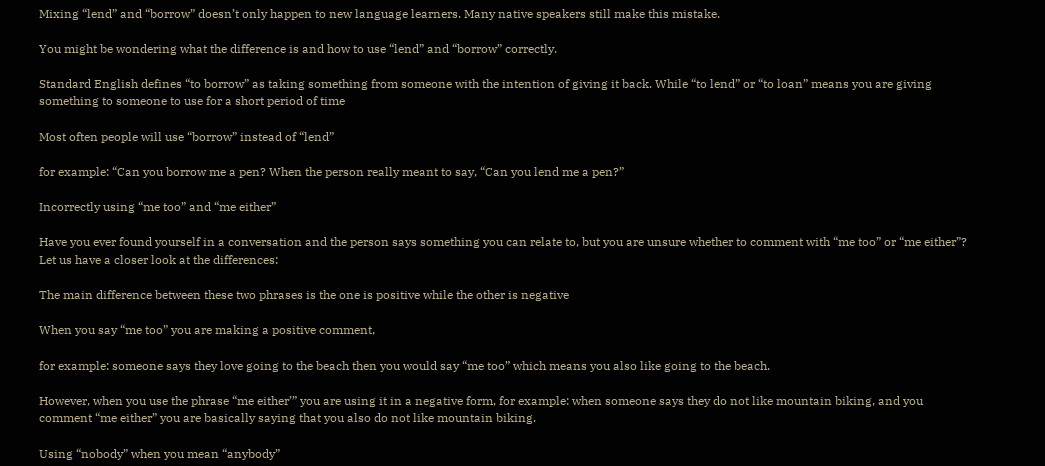Mixing “lend” and “borrow” doesn’t only happen to new language learners. Many native speakers still make this mistake.

You might be wondering what the difference is and how to use “lend” and “borrow” correctly.

Standard English defines “to borrow” as taking something from someone with the intention of giving it back. While “to lend” or “to loan” means you are giving something to someone to use for a short period of time

Most often people will use “borrow” instead of “lend”

for example: “Can you borrow me a pen? When the person really meant to say, “Can you lend me a pen?”

Incorrectly using “me too” and “me either”

Have you ever found yourself in a conversation and the person says something you can relate to, but you are unsure whether to comment with “me too” or “me either”? Let us have a closer look at the differences:

The main difference between these two phrases is the one is positive while the other is negative

When you say “me too” you are making a positive comment,

for example: someone says they love going to the beach then you would say “me too” which means you also like going to the beach.

However, when you use the phrase “me either’” you are using it in a negative form, for example: when someone says they do not like mountain biking, and you comment “me either” you are basically saying that you also do not like mountain biking.

Using “nobody” when you mean “anybody”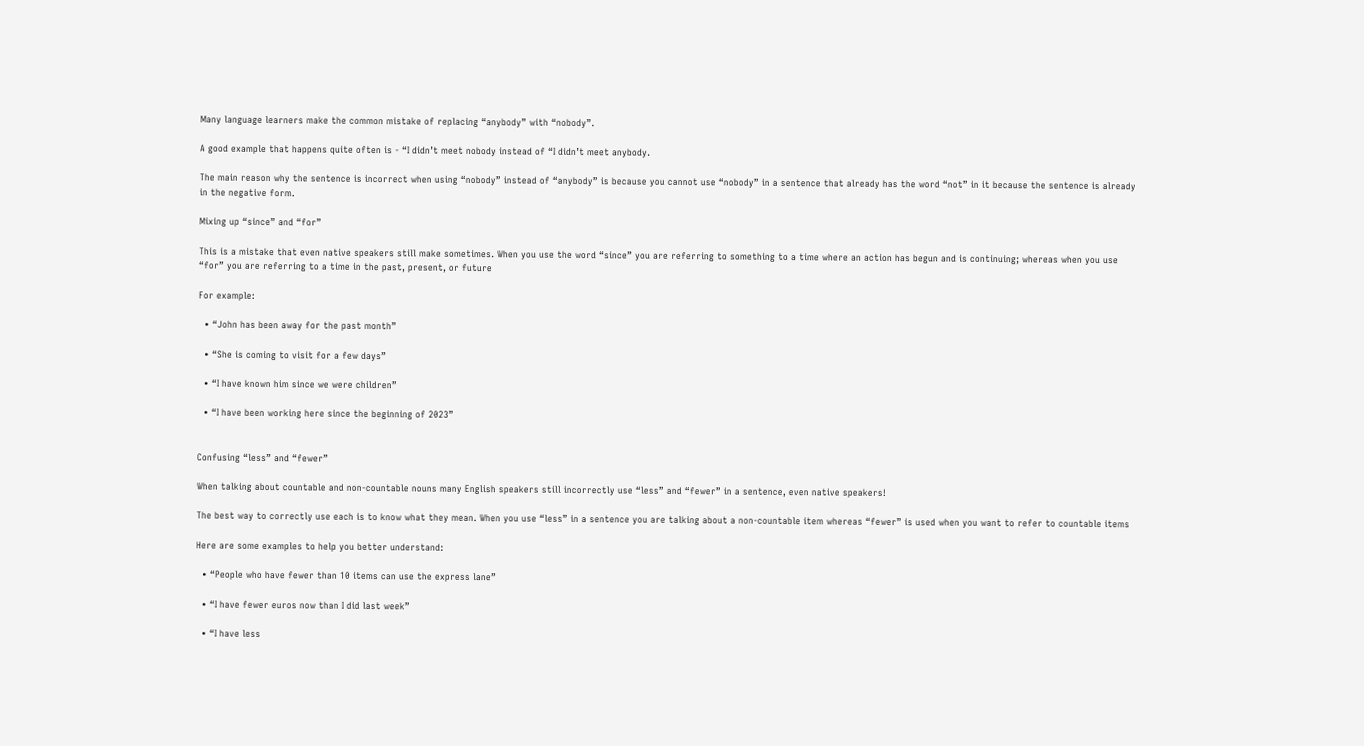Many language learners make the common mistake of replacing “anybody” with “nobody”.

A good example that happens quite often is - “I didn’t meet nobody instead of “I didn’t meet anybody.

The main reason why the sentence is incorrect when using “nobody” instead of “anybody” is because you cannot use “nobody” in a sentence that already has the word “not” in it because the sentence is already in the negative form.

Mixing up “since” and “for”

This is a mistake that even native speakers still make sometimes. When you use the word “since” you are referring to something to a time where an action has begun and is continuing; whereas when you use “for” you are referring to a time in the past, present, or future

For example:

  • “John has been away for the past month”

  • “She is coming to visit for a few days”

  • “I have known him since we were children”

  • “I have been working here since the beginning of 2023”


Confusing “less” and “fewer”

When talking about countable and non-countable nouns many English speakers still incorrectly use “less” and “fewer” in a sentence, even native speakers!

The best way to correctly use each is to know what they mean. When you use “less” in a sentence you are talking about a non-countable item whereas “fewer” is used when you want to refer to countable items

Here are some examples to help you better understand:

  • “People who have fewer than 10 items can use the express lane”

  • “I have fewer euros now than I did last week”

  • “I have less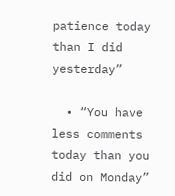patience today than I did yesterday”

  • “You have less comments today than you did on Monday”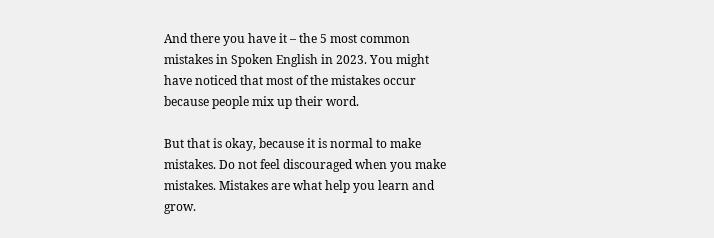And there you have it – the 5 most common mistakes in Spoken English in 2023. You might have noticed that most of the mistakes occur because people mix up their word.

But that is okay, because it is normal to make mistakes. Do not feel discouraged when you make mistakes. Mistakes are what help you learn and grow.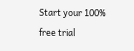Start your 100% free trial